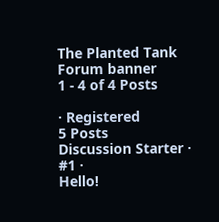The Planted Tank Forum banner
1 - 4 of 4 Posts

· Registered
5 Posts
Discussion Starter · #1 ·
Hello!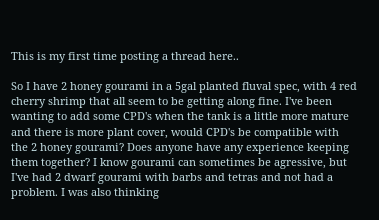This is my first time posting a thread here..

So I have 2 honey gourami in a 5gal planted fluval spec, with 4 red cherry shrimp that all seem to be getting along fine. I've been wanting to add some CPD's when the tank is a little more mature and there is more plant cover, would CPD's be compatible with the 2 honey gourami? Does anyone have any experience keeping them together? I know gourami can sometimes be agressive, but I've had 2 dwarf gourami with barbs and tetras and not had a problem. I was also thinking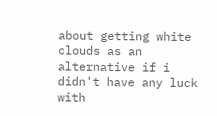about getting white clouds as an alternative if i didn't have any luck with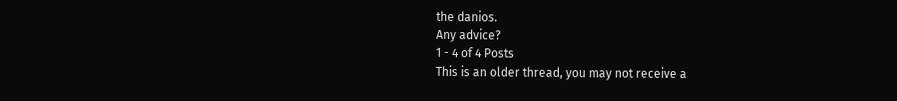the danios.
Any advice?
1 - 4 of 4 Posts
This is an older thread, you may not receive a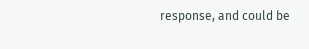response, and could be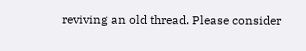reviving an old thread. Please consider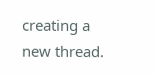creating a new thread.